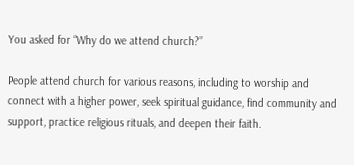You asked for “Why do we attend church?”

People attend church for various reasons, including to worship and connect with a higher power, seek spiritual guidance, find community and support, practice religious rituals, and deepen their faith.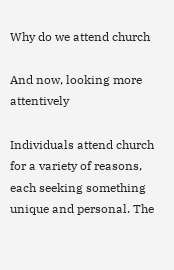Why do we attend church

And now, looking more attentively

Individuals attend church for a variety of reasons, each seeking something unique and personal. The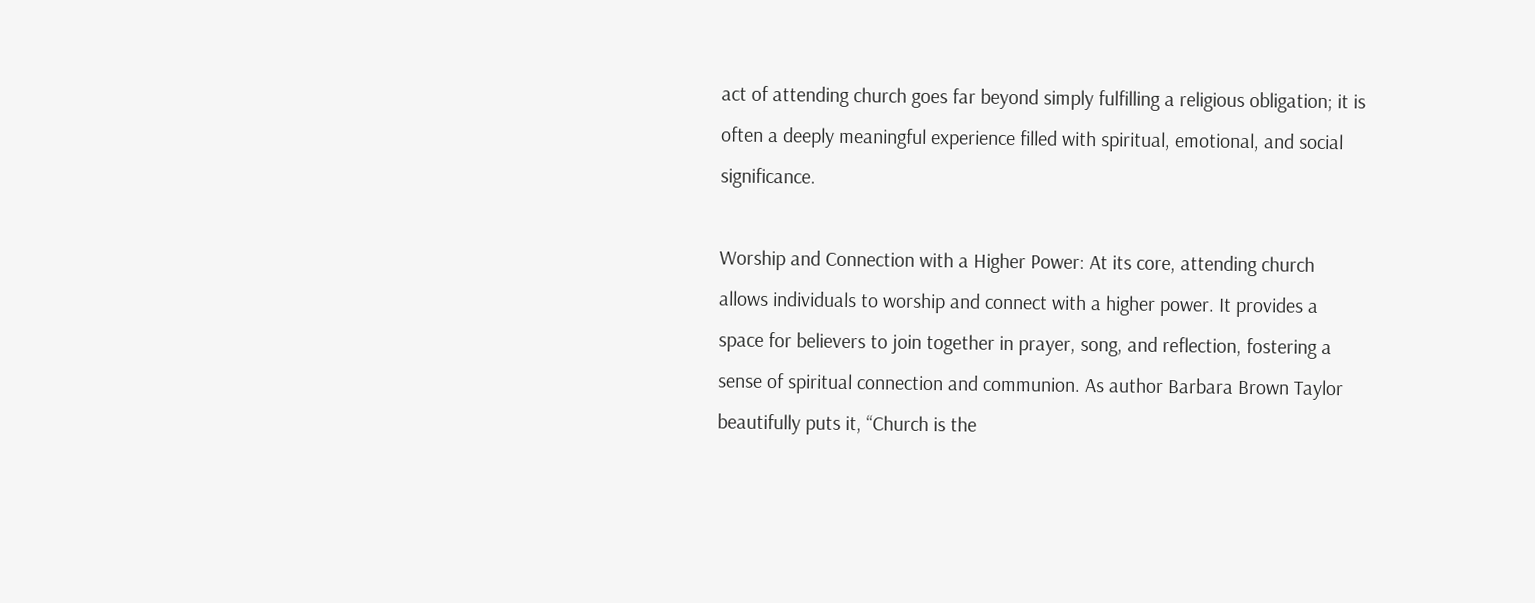act of attending church goes far beyond simply fulfilling a religious obligation; it is often a deeply meaningful experience filled with spiritual, emotional, and social significance.

Worship and Connection with a Higher Power: At its core, attending church allows individuals to worship and connect with a higher power. It provides a space for believers to join together in prayer, song, and reflection, fostering a sense of spiritual connection and communion. As author Barbara Brown Taylor beautifully puts it, “Church is the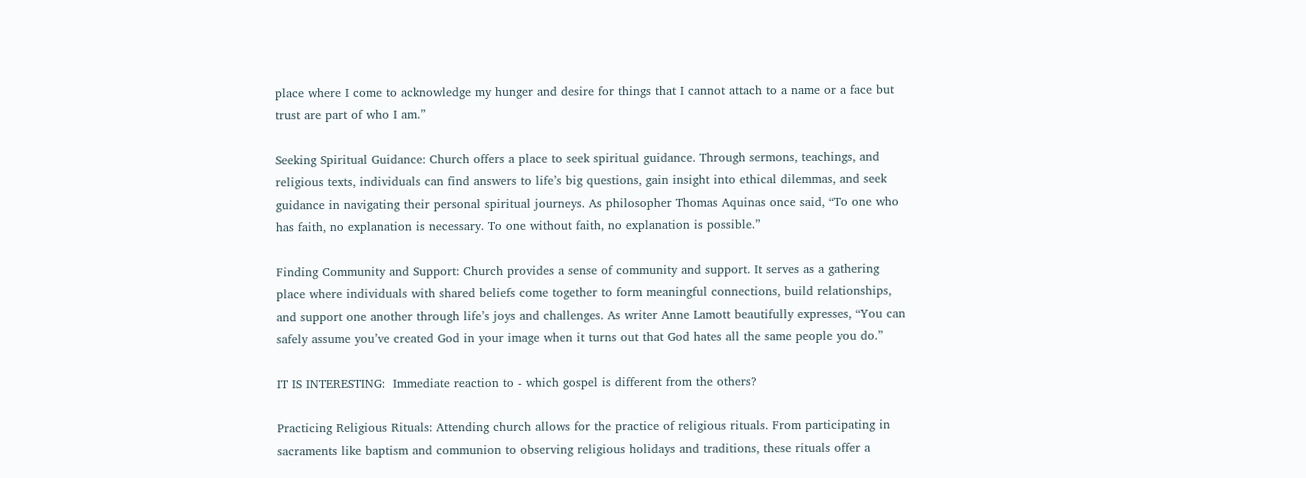place where I come to acknowledge my hunger and desire for things that I cannot attach to a name or a face but trust are part of who I am.”

Seeking Spiritual Guidance: Church offers a place to seek spiritual guidance. Through sermons, teachings, and religious texts, individuals can find answers to life’s big questions, gain insight into ethical dilemmas, and seek guidance in navigating their personal spiritual journeys. As philosopher Thomas Aquinas once said, “To one who has faith, no explanation is necessary. To one without faith, no explanation is possible.”

Finding Community and Support: Church provides a sense of community and support. It serves as a gathering place where individuals with shared beliefs come together to form meaningful connections, build relationships, and support one another through life’s joys and challenges. As writer Anne Lamott beautifully expresses, “You can safely assume you’ve created God in your image when it turns out that God hates all the same people you do.”

IT IS INTERESTING:  Immediate reaction to - which gospel is different from the others?

Practicing Religious Rituals: Attending church allows for the practice of religious rituals. From participating in sacraments like baptism and communion to observing religious holidays and traditions, these rituals offer a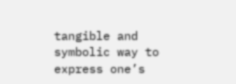tangible and symbolic way to express one’s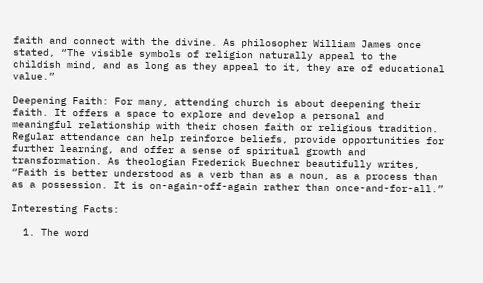faith and connect with the divine. As philosopher William James once stated, “The visible symbols of religion naturally appeal to the childish mind, and as long as they appeal to it, they are of educational value.”

Deepening Faith: For many, attending church is about deepening their faith. It offers a space to explore and develop a personal and meaningful relationship with their chosen faith or religious tradition. Regular attendance can help reinforce beliefs, provide opportunities for further learning, and offer a sense of spiritual growth and transformation. As theologian Frederick Buechner beautifully writes, “Faith is better understood as a verb than as a noun, as a process than as a possession. It is on-again-off-again rather than once-and-for-all.”

Interesting Facts:

  1. The word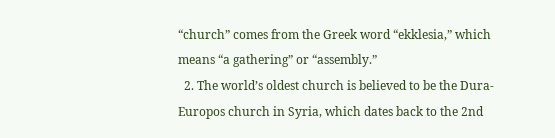“church” comes from the Greek word “ekklesia,” which means “a gathering” or “assembly.”
  2. The world’s oldest church is believed to be the Dura-Europos church in Syria, which dates back to the 2nd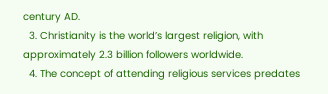century AD.
  3. Christianity is the world’s largest religion, with approximately 2.3 billion followers worldwide.
  4. The concept of attending religious services predates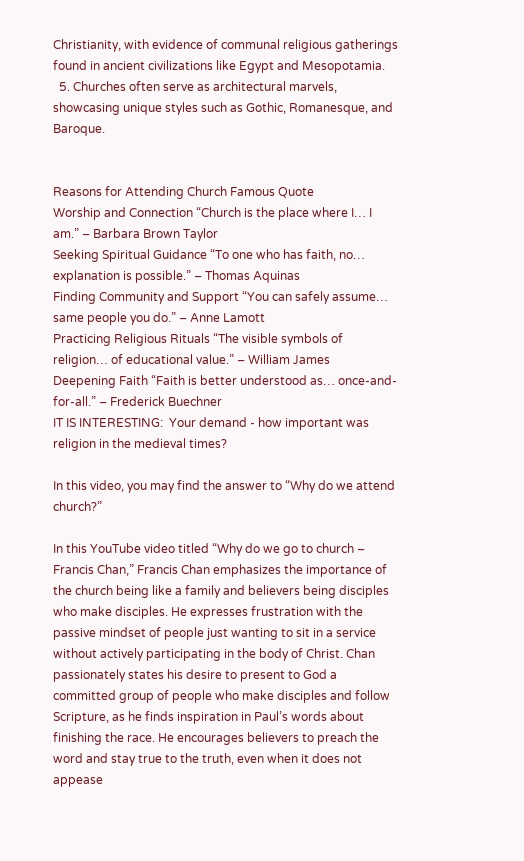Christianity, with evidence of communal religious gatherings found in ancient civilizations like Egypt and Mesopotamia.
  5. Churches often serve as architectural marvels, showcasing unique styles such as Gothic, Romanesque, and Baroque.


Reasons for Attending Church Famous Quote
Worship and Connection “Church is the place where I… I am.” – Barbara Brown Taylor
Seeking Spiritual Guidance “To one who has faith, no… explanation is possible.” – Thomas Aquinas
Finding Community and Support “You can safely assume… same people you do.” – Anne Lamott
Practicing Religious Rituals “The visible symbols of religion… of educational value.” – William James
Deepening Faith “Faith is better understood as… once-and-for-all.” – Frederick Buechner
IT IS INTERESTING:  Your demand - how important was religion in the medieval times?

In this video, you may find the answer to “Why do we attend church?”

In this YouTube video titled “Why do we go to church – Francis Chan,” Francis Chan emphasizes the importance of the church being like a family and believers being disciples who make disciples. He expresses frustration with the passive mindset of people just wanting to sit in a service without actively participating in the body of Christ. Chan passionately states his desire to present to God a committed group of people who make disciples and follow Scripture, as he finds inspiration in Paul’s words about finishing the race. He encourages believers to preach the word and stay true to the truth, even when it does not appease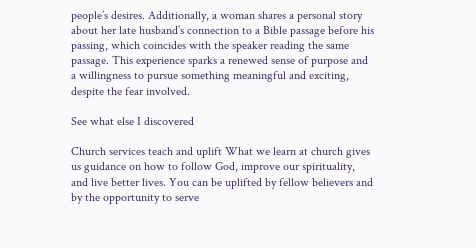people’s desires. Additionally, a woman shares a personal story about her late husband’s connection to a Bible passage before his passing, which coincides with the speaker reading the same passage. This experience sparks a renewed sense of purpose and a willingness to pursue something meaningful and exciting, despite the fear involved.

See what else I discovered

Church services teach and uplift What we learn at church gives us guidance on how to follow God, improve our spirituality, and live better lives. You can be uplifted by fellow believers and by the opportunity to serve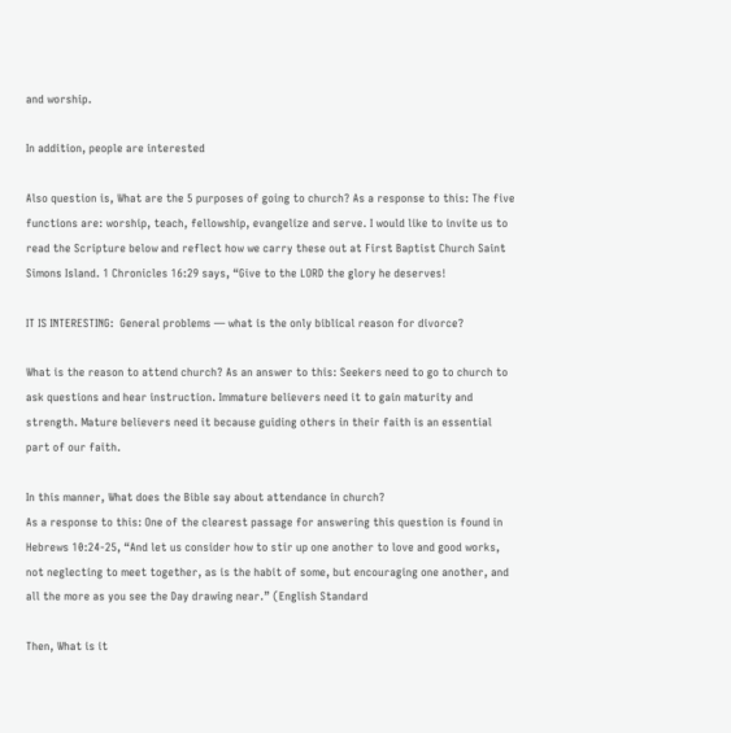and worship.

In addition, people are interested

Also question is, What are the 5 purposes of going to church? As a response to this: The five functions are: worship, teach, fellowship, evangelize and serve. I would like to invite us to read the Scripture below and reflect how we carry these out at First Baptist Church Saint Simons Island. 1 Chronicles 16:29 says, “Give to the LORD the glory he deserves!

IT IS INTERESTING:  General problems — what is the only biblical reason for divorce?

What is the reason to attend church? As an answer to this: Seekers need to go to church to ask questions and hear instruction. Immature believers need it to gain maturity and strength. Mature believers need it because guiding others in their faith is an essential part of our faith.

In this manner, What does the Bible say about attendance in church?
As a response to this: One of the clearest passage for answering this question is found in Hebrews 10:24-25, “And let us consider how to stir up one another to love and good works, not neglecting to meet together, as is the habit of some, but encouraging one another, and all the more as you see the Day drawing near.” (English Standard

Then, What is it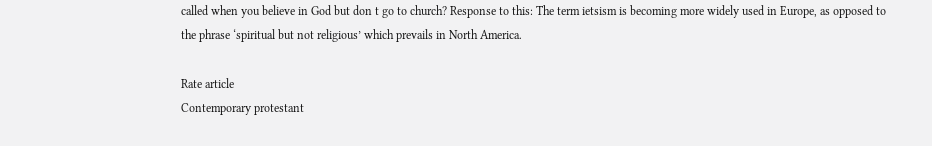called when you believe in God but don t go to church? Response to this: The term ietsism is becoming more widely used in Europe, as opposed to the phrase ‘spiritual but not religious’ which prevails in North America.

Rate article
Contemporary protestant